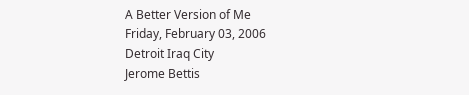A Better Version of Me
Friday, February 03, 2006
Detroit Iraq City
Jerome Bettis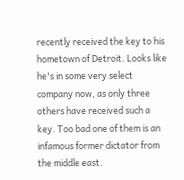recently received the key to his hometown of Detroit. Looks like he's in some very select company now, as only three others have received such a key. Too bad one of them is an infamous former dictator from the middle east.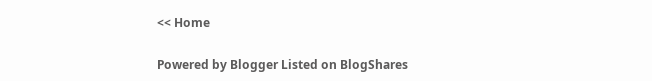<< Home

Powered by Blogger Listed on BlogShares